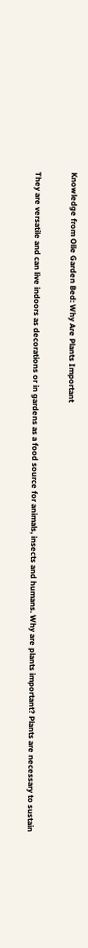Knowledge from Olle Garden Bed: Why Are Plants Important

They are versatile and can live indoors as decorations or in gardens as a food source for animals, insects and humans. Why are plants important? Plants are necessary to sustain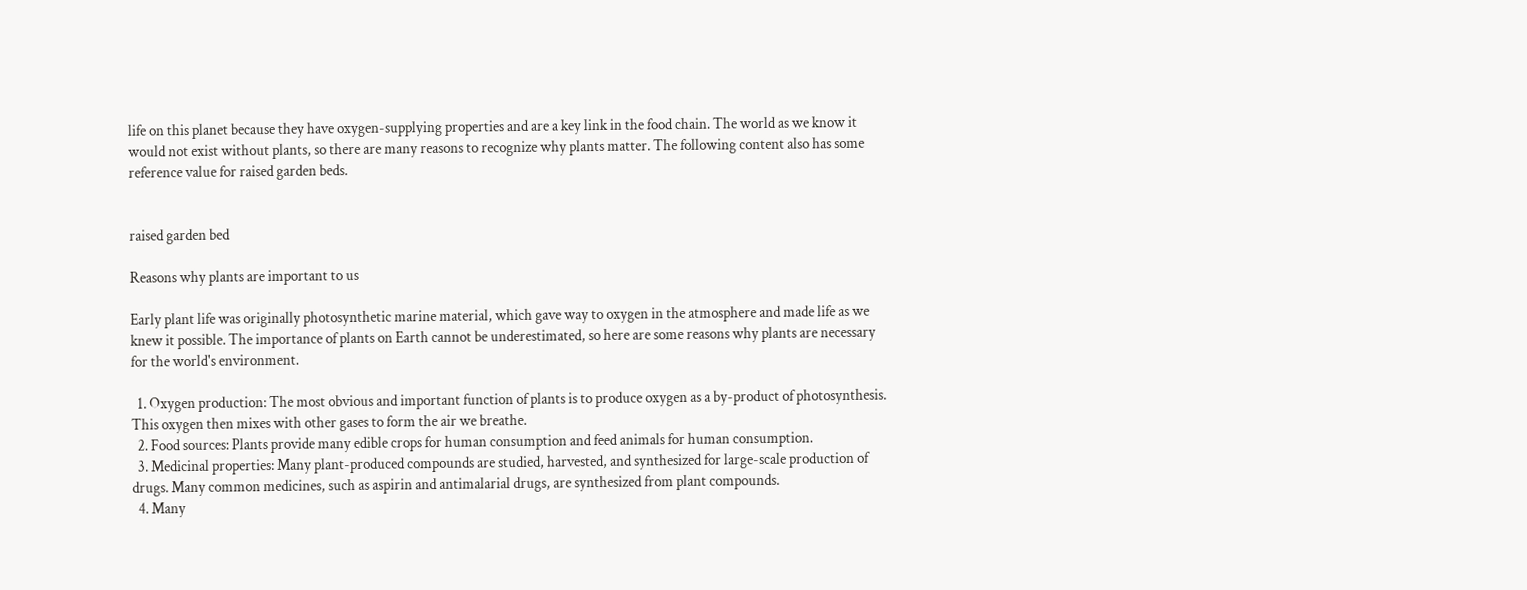life on this planet because they have oxygen-supplying properties and are a key link in the food chain. The world as we know it would not exist without plants, so there are many reasons to recognize why plants matter. The following content also has some reference value for raised garden beds.


raised garden bed

Reasons why plants are important to us

Early plant life was originally photosynthetic marine material, which gave way to oxygen in the atmosphere and made life as we knew it possible. The importance of plants on Earth cannot be underestimated, so here are some reasons why plants are necessary for the world's environment.

  1. Oxygen production: The most obvious and important function of plants is to produce oxygen as a by-product of photosynthesis. This oxygen then mixes with other gases to form the air we breathe.
  2. Food sources: Plants provide many edible crops for human consumption and feed animals for human consumption.
  3. Medicinal properties: Many plant-produced compounds are studied, harvested, and synthesized for large-scale production of drugs. Many common medicines, such as aspirin and antimalarial drugs, are synthesized from plant compounds.
  4. Many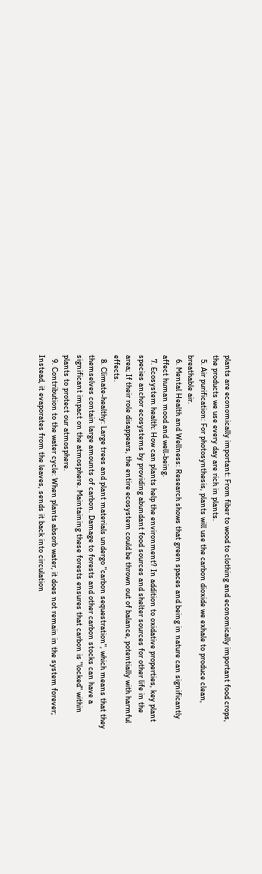plants are economically important: From fiber to wood to clothing and economically important food crops, the products we use every day are rich in plants.
  5. Air purification: For photosynthesis, plants will use the carbon dioxide we exhale to produce clean, breathable air.
  6. Mental Health and Wellness: Research shows that green spaces and being in nature can significantly affect human mood and well-being.
  7. Ecosystem health: How can plants help the environment? In addition to oxidative properties, key plant species anchor ecosystems by providing abundant food sources and shelter sources for other life in the area; If their role disappears, the entire ecosystem could be thrown out of balance, potentially with harmful effects.
  8. Climate-healthy: Large trees and plant materials undergo "carbon sequestration", which means that they themselves contain large amounts of carbon. Damage to forests and other carbon stocks can have a significant impact on the atmosphere. Maintaining these forests ensures that carbon is "locked" within plants to protect our atmosphere.
  9. Contribution to the water cycle: When plants absorb water, it does not remain in the system forever; Instead, it evaporates from the leaves, sends it back into circulation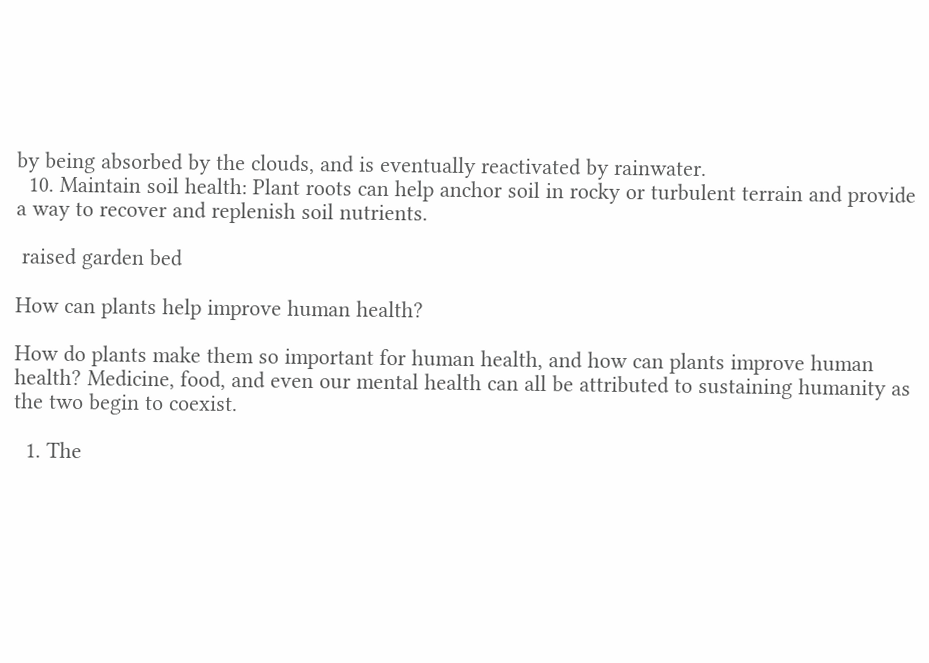by being absorbed by the clouds, and is eventually reactivated by rainwater.
  10. Maintain soil health: Plant roots can help anchor soil in rocky or turbulent terrain and provide a way to recover and replenish soil nutrients.

 raised garden bed

How can plants help improve human health?

How do plants make them so important for human health, and how can plants improve human health? Medicine, food, and even our mental health can all be attributed to sustaining humanity as the two begin to coexist.

  1. The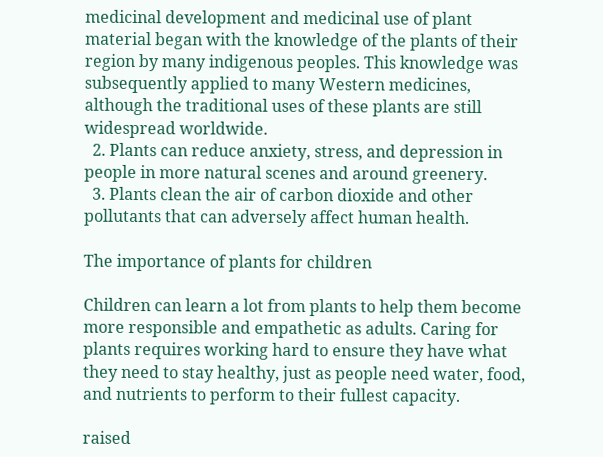medicinal development and medicinal use of plant material began with the knowledge of the plants of their region by many indigenous peoples. This knowledge was subsequently applied to many Western medicines, although the traditional uses of these plants are still widespread worldwide.
  2. Plants can reduce anxiety, stress, and depression in people in more natural scenes and around greenery.
  3. Plants clean the air of carbon dioxide and other pollutants that can adversely affect human health.

The importance of plants for children

Children can learn a lot from plants to help them become more responsible and empathetic as adults. Caring for plants requires working hard to ensure they have what they need to stay healthy, just as people need water, food, and nutrients to perform to their fullest capacity.

raised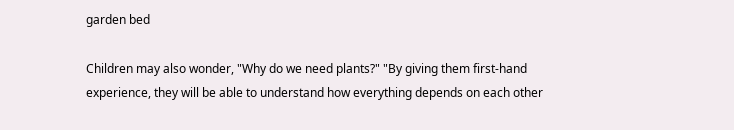garden bed

Children may also wonder, "Why do we need plants?" "By giving them first-hand experience, they will be able to understand how everything depends on each other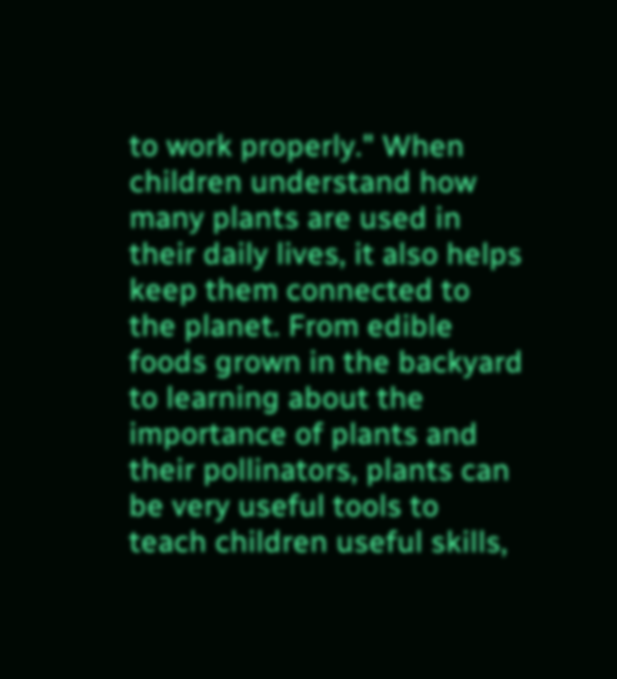to work properly." When children understand how many plants are used in their daily lives, it also helps keep them connected to the planet. From edible foods grown in the backyard to learning about the importance of plants and their pollinators, plants can be very useful tools to teach children useful skills,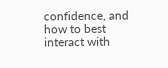confidence, and how to best interact with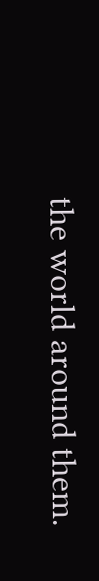the world around them.